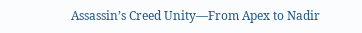Assassin’s Creed Unity—From Apex to Nadir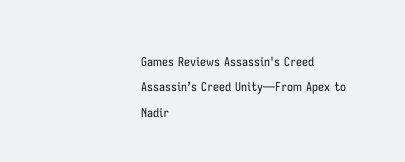Games Reviews Assassin's Creed
Assassin’s Creed Unity—From Apex to Nadir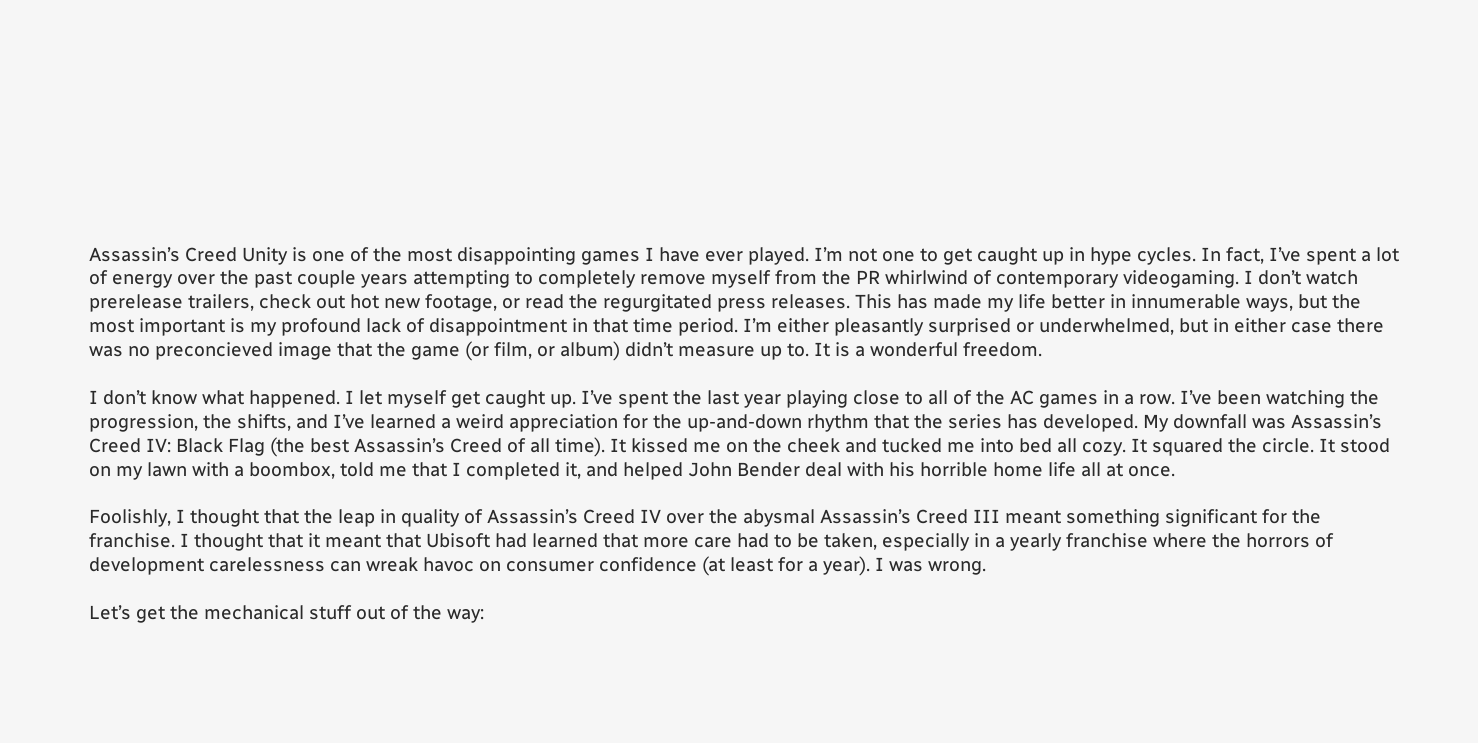Assassin’s Creed Unity is one of the most disappointing games I have ever played. I’m not one to get caught up in hype cycles. In fact, I’ve spent a lot of energy over the past couple years attempting to completely remove myself from the PR whirlwind of contemporary videogaming. I don’t watch prerelease trailers, check out hot new footage, or read the regurgitated press releases. This has made my life better in innumerable ways, but the most important is my profound lack of disappointment in that time period. I’m either pleasantly surprised or underwhelmed, but in either case there was no preconcieved image that the game (or film, or album) didn’t measure up to. It is a wonderful freedom.

I don’t know what happened. I let myself get caught up. I’ve spent the last year playing close to all of the AC games in a row. I’ve been watching the progression, the shifts, and I’ve learned a weird appreciation for the up-and-down rhythm that the series has developed. My downfall was Assassin’s Creed IV: Black Flag (the best Assassin’s Creed of all time). It kissed me on the cheek and tucked me into bed all cozy. It squared the circle. It stood on my lawn with a boombox, told me that I completed it, and helped John Bender deal with his horrible home life all at once.

Foolishly, I thought that the leap in quality of Assassin’s Creed IV over the abysmal Assassin’s Creed III meant something significant for the franchise. I thought that it meant that Ubisoft had learned that more care had to be taken, especially in a yearly franchise where the horrors of development carelessness can wreak havoc on consumer confidence (at least for a year). I was wrong.

Let’s get the mechanical stuff out of the way: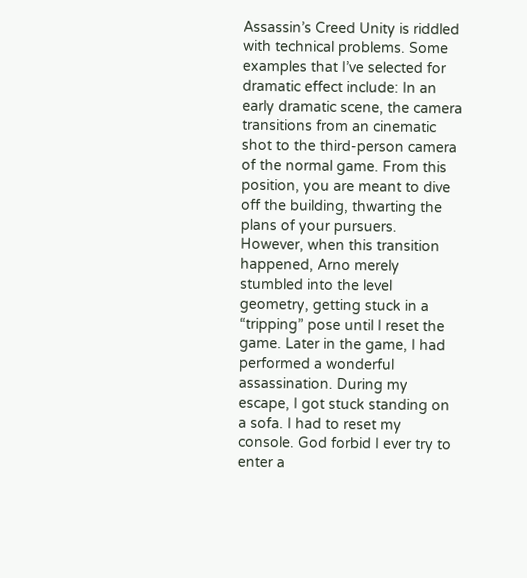Assassin’s Creed Unity is riddled with technical problems. Some examples that I’ve selected for dramatic effect include: In an early dramatic scene, the camera transitions from an cinematic shot to the third-person camera of the normal game. From this position, you are meant to dive off the building, thwarting the plans of your pursuers. However, when this transition happened, Arno merely stumbled into the level geometry, getting stuck in a “tripping” pose until I reset the game. Later in the game, I had performed a wonderful assassination. During my escape, I got stuck standing on a sofa. I had to reset my console. God forbid I ever try to enter a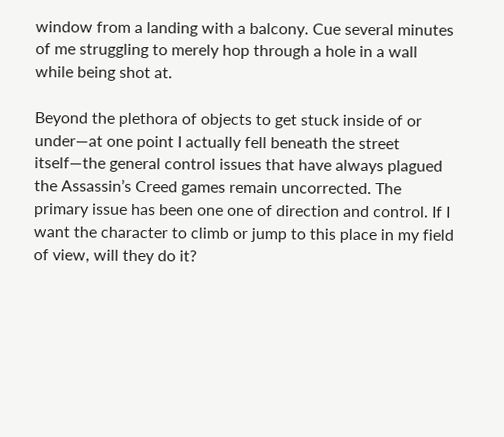window from a landing with a balcony. Cue several minutes of me struggling to merely hop through a hole in a wall while being shot at.

Beyond the plethora of objects to get stuck inside of or under—at one point I actually fell beneath the street itself—the general control issues that have always plagued the Assassin’s Creed games remain uncorrected. The primary issue has been one one of direction and control. If I want the character to climb or jump to this place in my field of view, will they do it?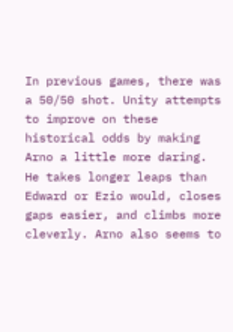In previous games, there was a 50/50 shot. Unity attempts to improve on these historical odds by making Arno a little more daring. He takes longer leaps than Edward or Ezio would, closes gaps easier, and climbs more cleverly. Arno also seems to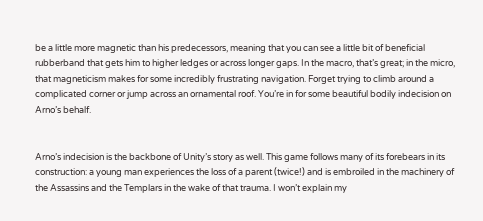be a little more magnetic than his predecessors, meaning that you can see a little bit of beneficial rubberband that gets him to higher ledges or across longer gaps. In the macro, that’s great; in the micro, that magneticism makes for some incredibly frustrating navigation. Forget trying to climb around a complicated corner or jump across an ornamental roof. You’re in for some beautiful bodily indecision on Arno’s behalf.


Arno’s indecision is the backbone of Unity’s story as well. This game follows many of its forebears in its construction: a young man experiences the loss of a parent (twice!) and is embroiled in the machinery of the Assassins and the Templars in the wake of that trauma. I won’t explain my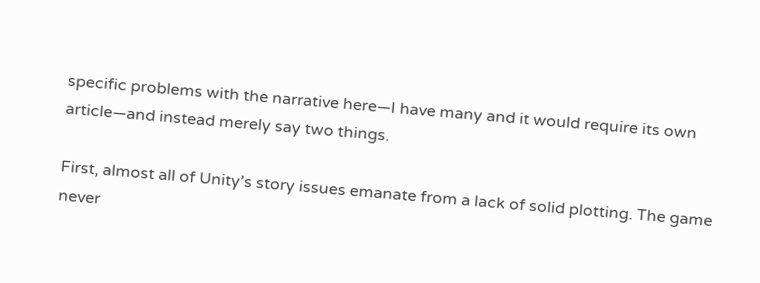specific problems with the narrative here—I have many and it would require its own article—and instead merely say two things.

First, almost all of Unity’s story issues emanate from a lack of solid plotting. The game never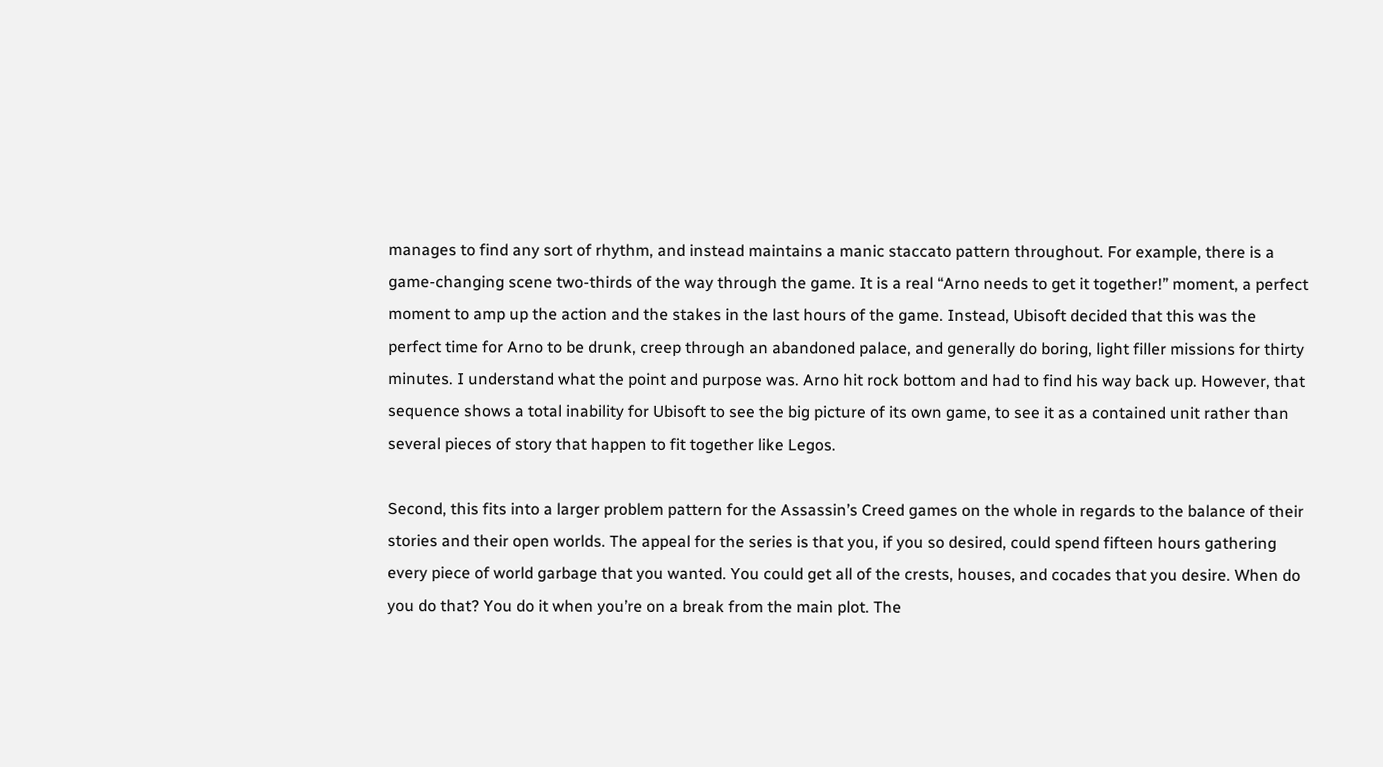manages to find any sort of rhythm, and instead maintains a manic staccato pattern throughout. For example, there is a game-changing scene two-thirds of the way through the game. It is a real “Arno needs to get it together!” moment, a perfect moment to amp up the action and the stakes in the last hours of the game. Instead, Ubisoft decided that this was the perfect time for Arno to be drunk, creep through an abandoned palace, and generally do boring, light filler missions for thirty minutes. I understand what the point and purpose was. Arno hit rock bottom and had to find his way back up. However, that sequence shows a total inability for Ubisoft to see the big picture of its own game, to see it as a contained unit rather than several pieces of story that happen to fit together like Legos.

Second, this fits into a larger problem pattern for the Assassin’s Creed games on the whole in regards to the balance of their stories and their open worlds. The appeal for the series is that you, if you so desired, could spend fifteen hours gathering every piece of world garbage that you wanted. You could get all of the crests, houses, and cocades that you desire. When do you do that? You do it when you’re on a break from the main plot. The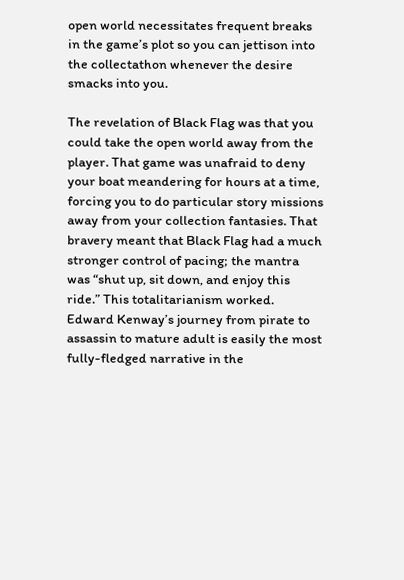open world necessitates frequent breaks in the game’s plot so you can jettison into the collectathon whenever the desire smacks into you.

The revelation of Black Flag was that you could take the open world away from the player. That game was unafraid to deny your boat meandering for hours at a time, forcing you to do particular story missions away from your collection fantasies. That bravery meant that Black Flag had a much stronger control of pacing; the mantra was “shut up, sit down, and enjoy this ride.” This totalitarianism worked. Edward Kenway’s journey from pirate to assassin to mature adult is easily the most fully-fledged narrative in the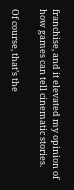franchise, and it elevated my opinion of how games can tell cinematic stories.

Of course, that’s the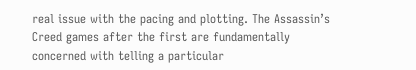real issue with the pacing and plotting. The Assassin’s Creed games after the first are fundamentally concerned with telling a particular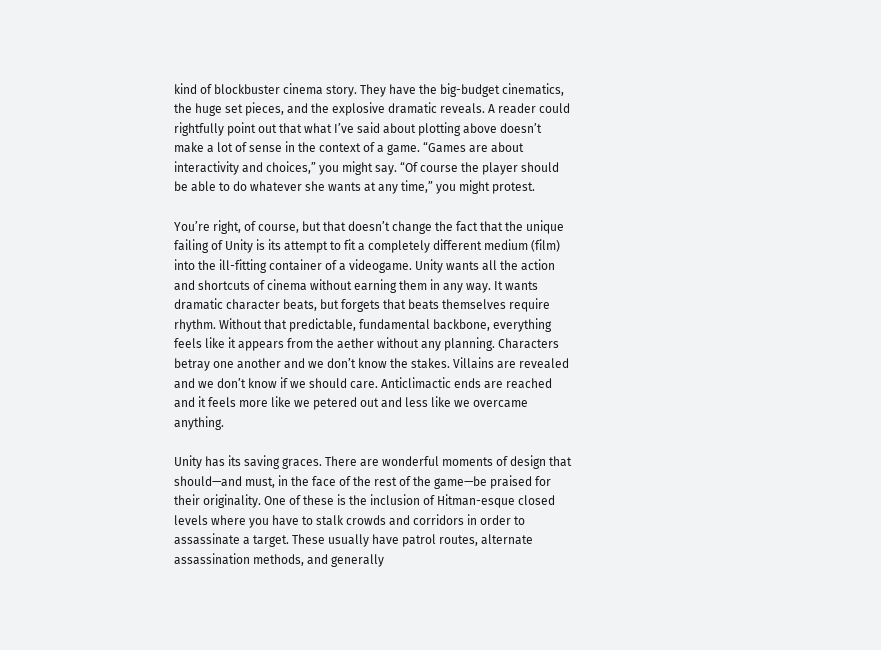kind of blockbuster cinema story. They have the big-budget cinematics, the huge set pieces, and the explosive dramatic reveals. A reader could rightfully point out that what I’ve said about plotting above doesn’t make a lot of sense in the context of a game. “Games are about interactivity and choices,” you might say. “Of course the player should be able to do whatever she wants at any time,” you might protest.

You’re right, of course, but that doesn’t change the fact that the unique failing of Unity is its attempt to fit a completely different medium (film) into the ill-fitting container of a videogame. Unity wants all the action and shortcuts of cinema without earning them in any way. It wants dramatic character beats, but forgets that beats themselves require rhythm. Without that predictable, fundamental backbone, everything feels like it appears from the aether without any planning. Characters betray one another and we don’t know the stakes. Villains are revealed and we don’t know if we should care. Anticlimactic ends are reached and it feels more like we petered out and less like we overcame anything.

Unity has its saving graces. There are wonderful moments of design that should—and must, in the face of the rest of the game—be praised for their originality. One of these is the inclusion of Hitman-esque closed levels where you have to stalk crowds and corridors in order to assassinate a target. These usually have patrol routes, alternate assassination methods, and generally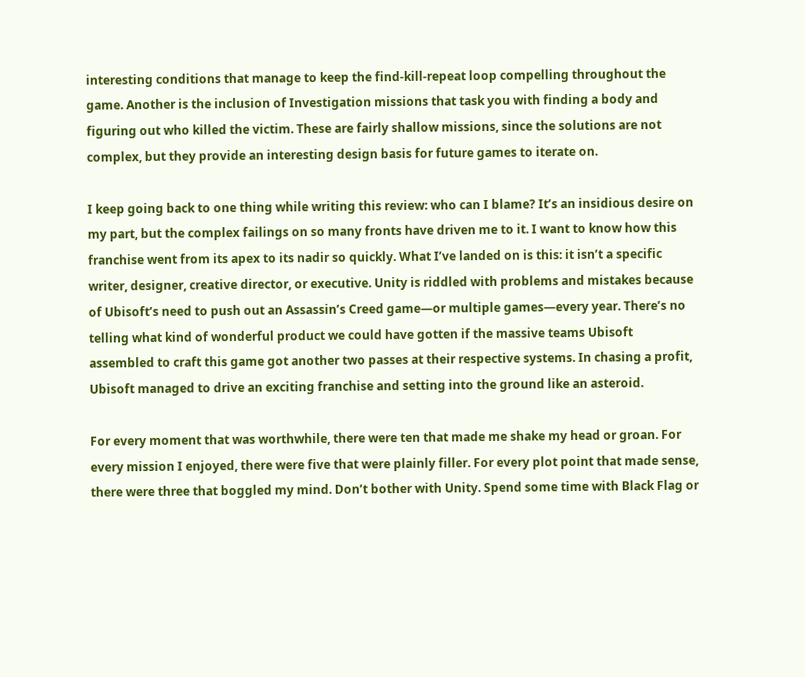interesting conditions that manage to keep the find-kill-repeat loop compelling throughout the game. Another is the inclusion of Investigation missions that task you with finding a body and figuring out who killed the victim. These are fairly shallow missions, since the solutions are not complex, but they provide an interesting design basis for future games to iterate on.

I keep going back to one thing while writing this review: who can I blame? It’s an insidious desire on my part, but the complex failings on so many fronts have driven me to it. I want to know how this franchise went from its apex to its nadir so quickly. What I’ve landed on is this: it isn’t a specific writer, designer, creative director, or executive. Unity is riddled with problems and mistakes because of Ubisoft’s need to push out an Assassin’s Creed game—or multiple games—every year. There’s no telling what kind of wonderful product we could have gotten if the massive teams Ubisoft assembled to craft this game got another two passes at their respective systems. In chasing a profit, Ubisoft managed to drive an exciting franchise and setting into the ground like an asteroid.

For every moment that was worthwhile, there were ten that made me shake my head or groan. For every mission I enjoyed, there were five that were plainly filler. For every plot point that made sense, there were three that boggled my mind. Don’t bother with Unity. Spend some time with Black Flag or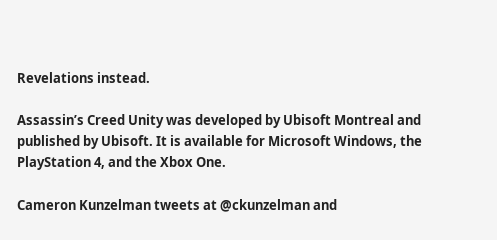Revelations instead.

Assassin’s Creed Unity was developed by Ubisoft Montreal and published by Ubisoft. It is available for Microsoft Windows, the PlayStation 4, and the Xbox One.

Cameron Kunzelman tweets at @ckunzelman and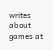writes about games at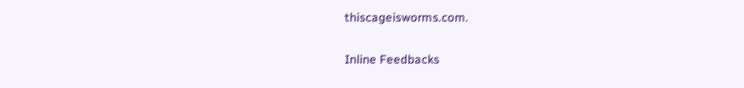thiscageisworms.com.

Inline Feedbacks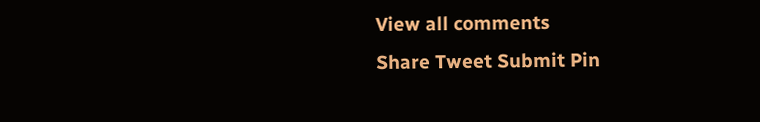View all comments
Share Tweet Submit Pin